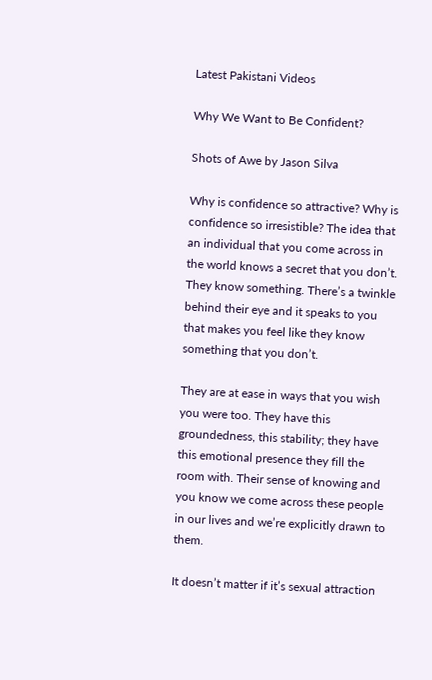Latest Pakistani Videos

Why We Want to Be Confident?

Shots of Awe by Jason Silva

Why is confidence so attractive? Why is confidence so irresistible? The idea that an individual that you come across in the world knows a secret that you don’t. They know something. There’s a twinkle behind their eye and it speaks to you that makes you feel like they know something that you don’t.

They are at ease in ways that you wish you were too. They have this groundedness, this stability; they have this emotional presence they fill the room with. Their sense of knowing and you know we come across these people in our lives and we’re explicitly drawn to them.

It doesn’t matter if it’s sexual attraction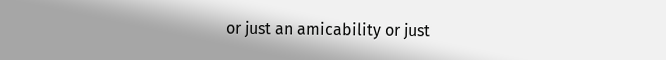or just an amicability or just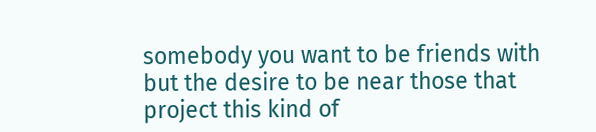somebody you want to be friends with but the desire to be near those that project this kind of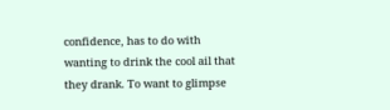confidence, has to do with wanting to drink the cool ail that they drank. To want to glimpse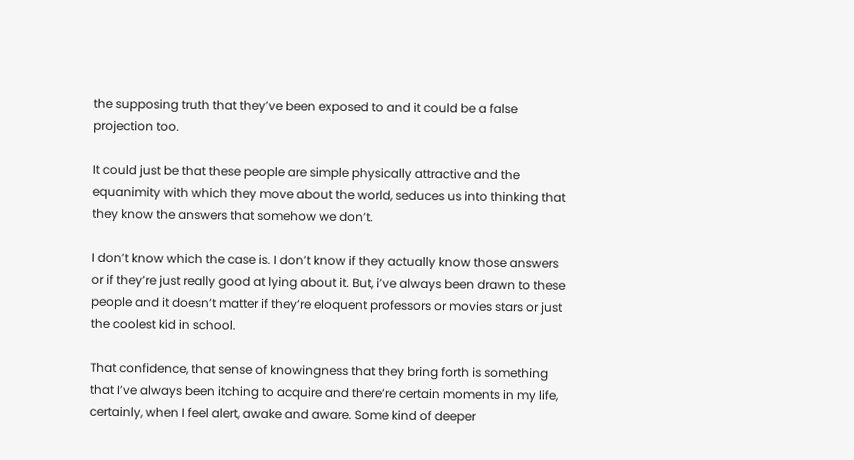the supposing truth that they’ve been exposed to and it could be a false projection too.

It could just be that these people are simple physically attractive and the equanimity with which they move about the world, seduces us into thinking that they know the answers that somehow we don’t.

I don’t know which the case is. I don’t know if they actually know those answers or if they’re just really good at lying about it. But, i’ve always been drawn to these people and it doesn’t matter if they’re eloquent professors or movies stars or just the coolest kid in school.

That confidence, that sense of knowingness that they bring forth is something that I’ve always been itching to acquire and there’re certain moments in my life, certainly, when I feel alert, awake and aware. Some kind of deeper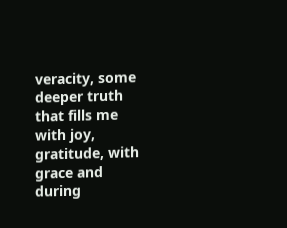veracity, some deeper truth that fills me with joy, gratitude, with grace and during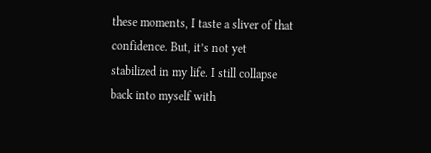these moments, I taste a sliver of that confidence. But, it’s not yet stabilized in my life. I still collapse back into myself with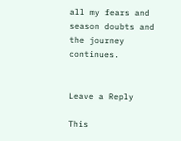all my fears and season doubts and the journey continues.


Leave a Reply

This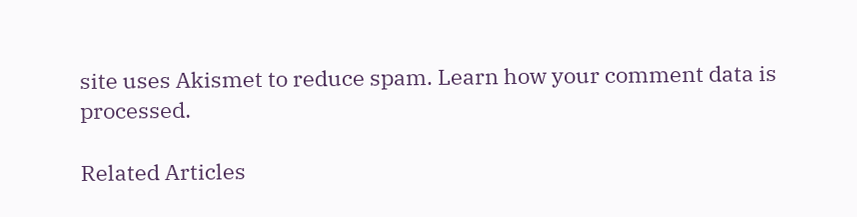site uses Akismet to reduce spam. Learn how your comment data is processed.

Related Articles